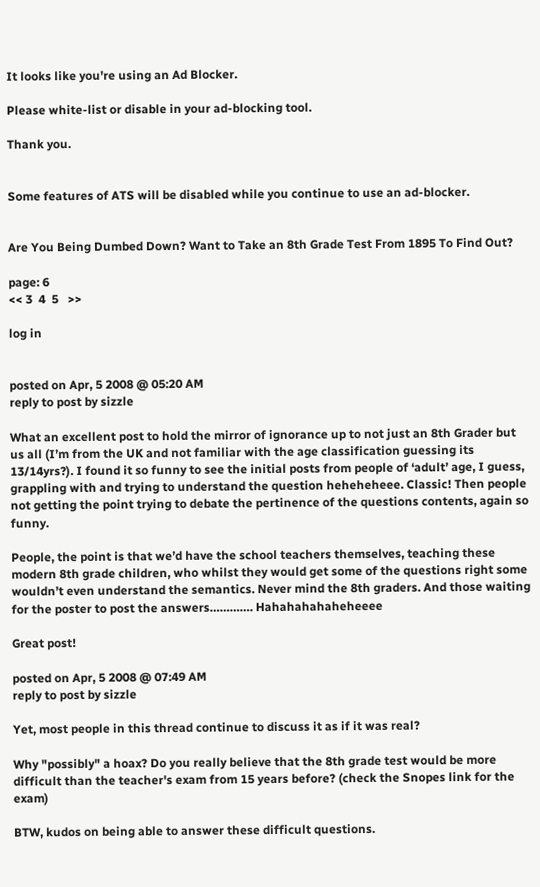It looks like you're using an Ad Blocker.

Please white-list or disable in your ad-blocking tool.

Thank you.


Some features of ATS will be disabled while you continue to use an ad-blocker.


Are You Being Dumbed Down? Want to Take an 8th Grade Test From 1895 To Find Out?

page: 6
<< 3  4  5   >>

log in


posted on Apr, 5 2008 @ 05:20 AM
reply to post by sizzle

What an excellent post to hold the mirror of ignorance up to not just an 8th Grader but us all (I’m from the UK and not familiar with the age classification guessing its 13/14yrs?). I found it so funny to see the initial posts from people of ‘adult’ age, I guess, grappling with and trying to understand the question heheheheee. Classic! Then people not getting the point trying to debate the pertinence of the questions contents, again so funny.

People, the point is that we’d have the school teachers themselves, teaching these modern 8th grade children, who whilst they would get some of the questions right some wouldn’t even understand the semantics. Never mind the 8th graders. And those waiting for the poster to post the answers…………. Hahahahahaheheeee

Great post!

posted on Apr, 5 2008 @ 07:49 AM
reply to post by sizzle

Yet, most people in this thread continue to discuss it as if it was real?

Why "possibly" a hoax? Do you really believe that the 8th grade test would be more difficult than the teacher's exam from 15 years before? (check the Snopes link for the exam)

BTW, kudos on being able to answer these difficult questions.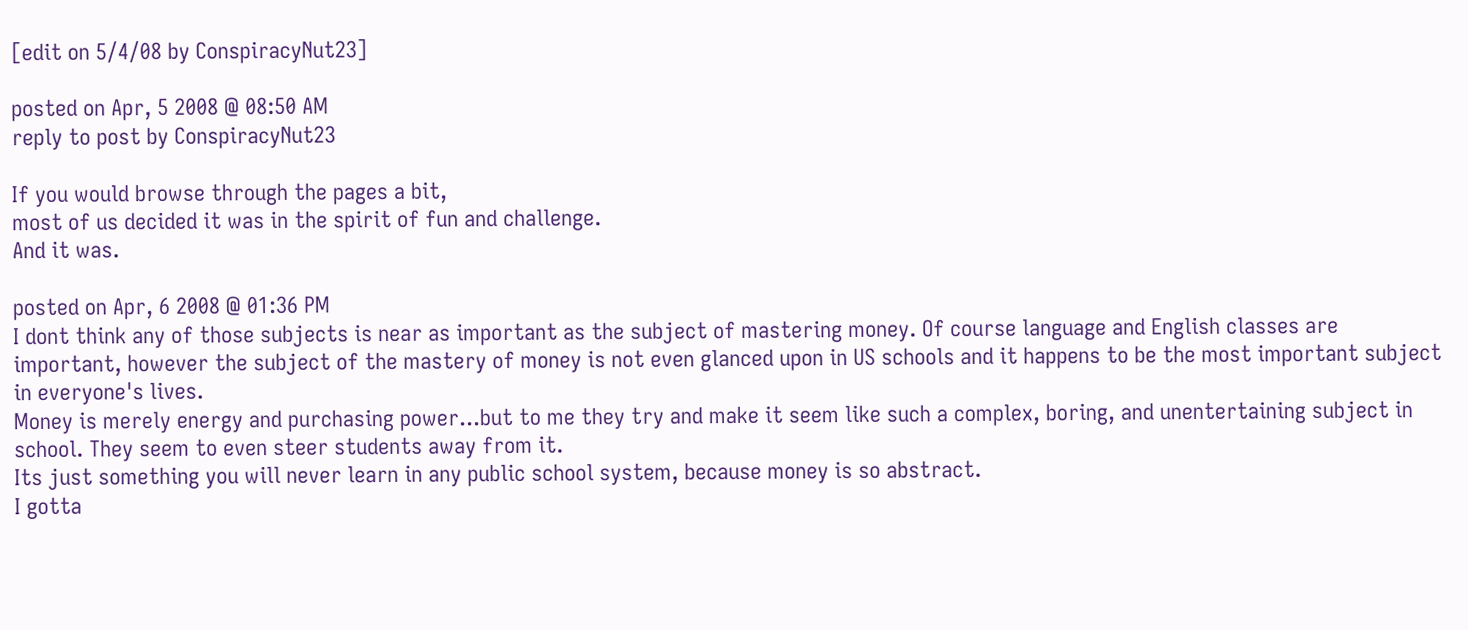[edit on 5/4/08 by ConspiracyNut23]

posted on Apr, 5 2008 @ 08:50 AM
reply to post by ConspiracyNut23

If you would browse through the pages a bit,
most of us decided it was in the spirit of fun and challenge.
And it was.

posted on Apr, 6 2008 @ 01:36 PM
I dont think any of those subjects is near as important as the subject of mastering money. Of course language and English classes are important, however the subject of the mastery of money is not even glanced upon in US schools and it happens to be the most important subject in everyone's lives.
Money is merely energy and purchasing power...but to me they try and make it seem like such a complex, boring, and unentertaining subject in school. They seem to even steer students away from it.
Its just something you will never learn in any public school system, because money is so abstract.
I gotta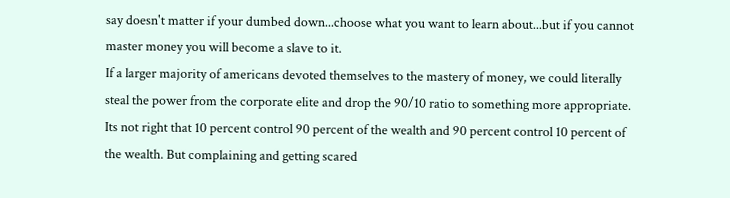say doesn't matter if your dumbed down...choose what you want to learn about...but if you cannot master money you will become a slave to it.
If a larger majority of americans devoted themselves to the mastery of money, we could literally steal the power from the corporate elite and drop the 90/10 ratio to something more appropriate. Its not right that 10 percent control 90 percent of the wealth and 90 percent control 10 percent of the wealth. But complaining and getting scared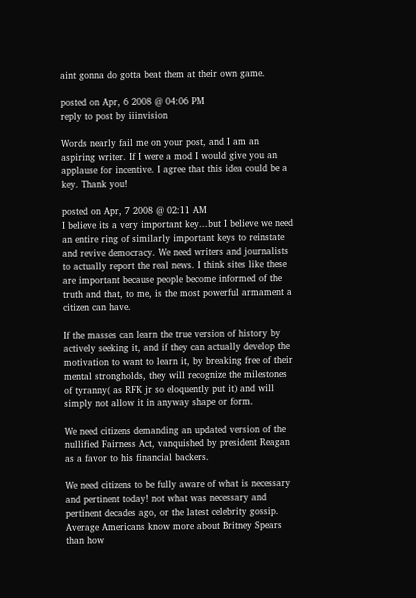aint gonna do gotta beat them at their own game.

posted on Apr, 6 2008 @ 04:06 PM
reply to post by iiinvision

Words nearly fail me on your post, and I am an aspiring writer. If I were a mod I would give you an applause for incentive. I agree that this idea could be a key. Thank you!

posted on Apr, 7 2008 @ 02:11 AM
I believe its a very important key...but I believe we need an entire ring of similarly important keys to reinstate and revive democracy. We need writers and journalists to actually report the real news. I think sites like these are important because people become informed of the truth and that, to me, is the most powerful armament a citizen can have.

If the masses can learn the true version of history by actively seeking it, and if they can actually develop the motivation to want to learn it, by breaking free of their mental strongholds, they will recognize the milestones of tyranny( as RFK jr so eloquently put it) and will simply not allow it in anyway shape or form.

We need citizens demanding an updated version of the nullified Fairness Act, vanquished by president Reagan as a favor to his financial backers.

We need citizens to be fully aware of what is necessary and pertinent today! not what was necessary and pertinent decades ago, or the latest celebrity gossip. Average Americans know more about Britney Spears than how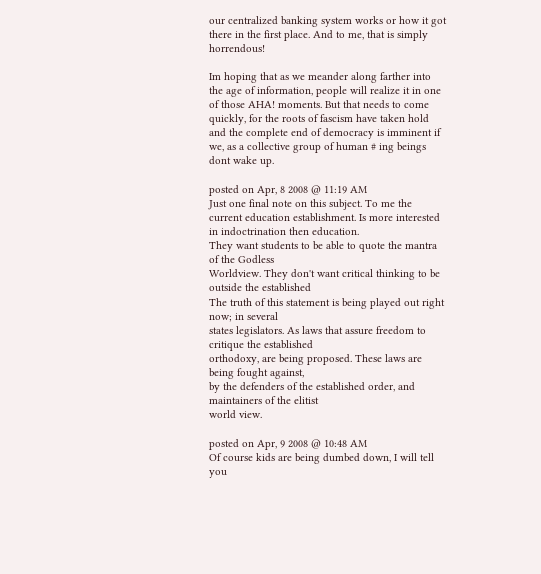our centralized banking system works or how it got there in the first place. And to me, that is simply horrendous!

Im hoping that as we meander along farther into the age of information, people will realize it in one of those AHA! moments. But that needs to come quickly, for the roots of fascism have taken hold and the complete end of democracy is imminent if we, as a collective group of human # ing beings dont wake up.

posted on Apr, 8 2008 @ 11:19 AM
Just one final note on this subject. To me the current education establishment. Is more interested in indoctrination then education.
They want students to be able to quote the mantra of the Godless
Worldview. They don't want critical thinking to be outside the established
The truth of this statement is being played out right now; in several
states legislators. As laws that assure freedom to critique the established
orthodoxy, are being proposed. These laws are being fought against,
by the defenders of the established order, and maintainers of the elitist
world view.

posted on Apr, 9 2008 @ 10:48 AM
Of course kids are being dumbed down, I will tell you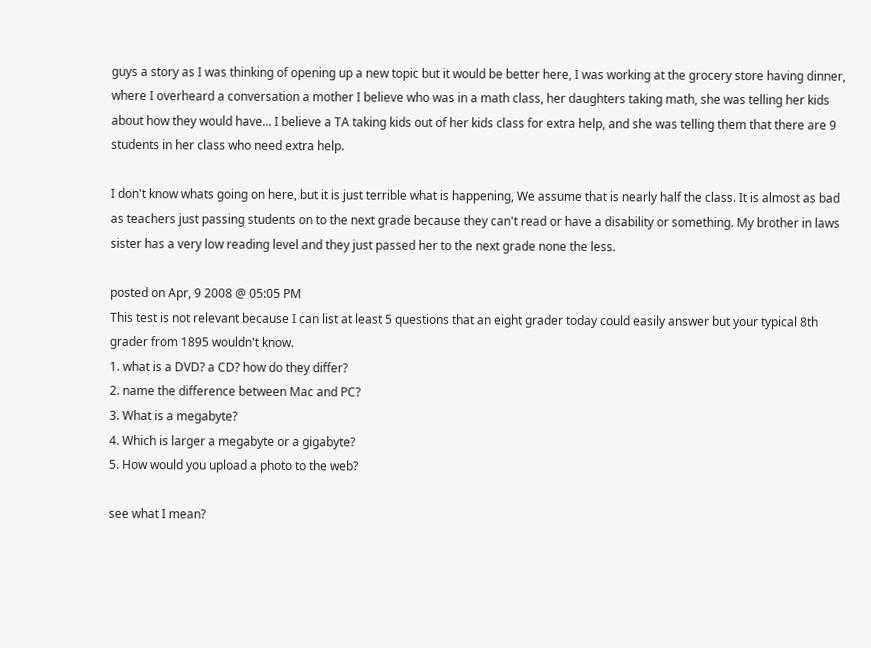guys a story as I was thinking of opening up a new topic but it would be better here, I was working at the grocery store having dinner, where I overheard a conversation a mother I believe who was in a math class, her daughters taking math, she was telling her kids about how they would have... I believe a TA taking kids out of her kids class for extra help, and she was telling them that there are 9 students in her class who need extra help.

I don't know whats going on here, but it is just terrible what is happening, We assume that is nearly half the class. It is almost as bad as teachers just passing students on to the next grade because they can't read or have a disability or something. My brother in laws sister has a very low reading level and they just passed her to the next grade none the less.

posted on Apr, 9 2008 @ 05:05 PM
This test is not relevant because I can list at least 5 questions that an eight grader today could easily answer but your typical 8th grader from 1895 wouldn't know.
1. what is a DVD? a CD? how do they differ?
2. name the difference between Mac and PC?
3. What is a megabyte?
4. Which is larger a megabyte or a gigabyte?
5. How would you upload a photo to the web?

see what I mean?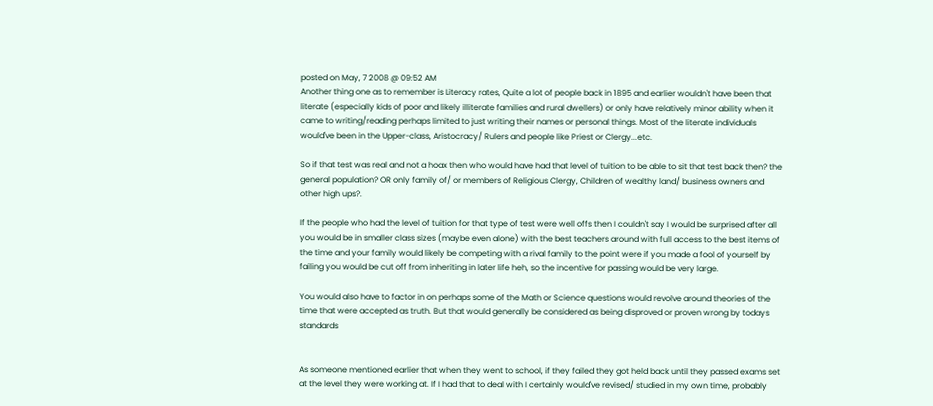posted on May, 7 2008 @ 09:52 AM
Another thing one as to remember is Literacy rates, Quite a lot of people back in 1895 and earlier wouldn't have been that literate (especially kids of poor and likely illiterate families and rural dwellers) or only have relatively minor ability when it came to writing/reading perhaps limited to just writing their names or personal things. Most of the literate individuals would've been in the Upper-class, Aristocracy/ Rulers and people like Priest or Clergy...etc.

So if that test was real and not a hoax then who would have had that level of tuition to be able to sit that test back then? the general population? OR only family of/ or members of Religious Clergy, Children of wealthy land/ business owners and other high ups?.

If the people who had the level of tuition for that type of test were well offs then I couldn't say I would be surprised after all you would be in smaller class sizes (maybe even alone) with the best teachers around with full access to the best items of the time and your family would likely be competing with a rival family to the point were if you made a fool of yourself by failing you would be cut off from inheriting in later life heh, so the incentive for passing would be very large.

You would also have to factor in on perhaps some of the Math or Science questions would revolve around theories of the time that were accepted as truth. But that would generally be considered as being disproved or proven wrong by todays standards


As someone mentioned earlier that when they went to school, if they failed they got held back until they passed exams set at the level they were working at. If I had that to deal with I certainly would've revised/ studied in my own time, probably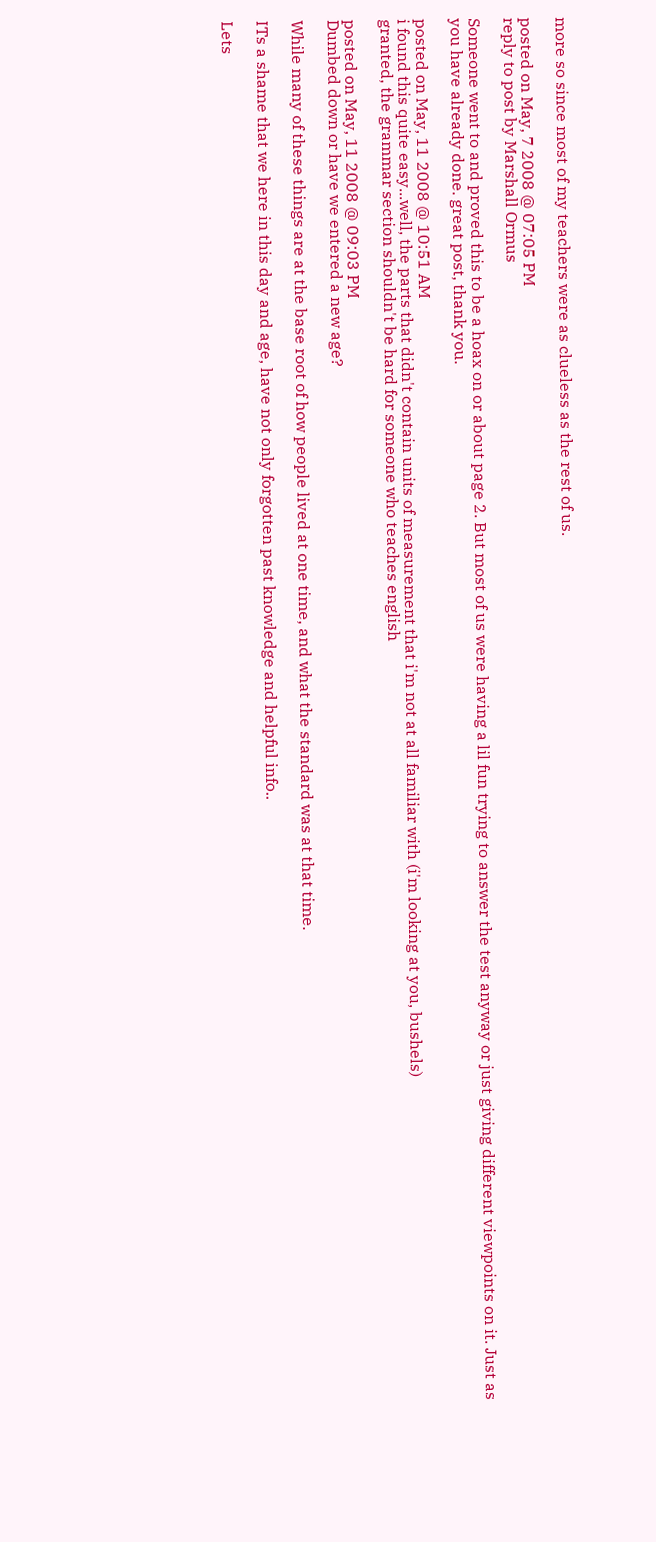more so since most of my teachers were as clueless as the rest of us.

posted on May, 7 2008 @ 07:05 PM
reply to post by Marshall Ormus

Someone went to and proved this to be a hoax on or about page 2. But most of us were having a lil fun trying to answer the test anyway or just giving different viewpoints on it. Just as you have already done. great post, thank you.

posted on May, 11 2008 @ 10:51 AM
i found this quite easy...well, the parts that didn't contain units of measurement that i'm not at all familiar with (i'm looking at you, bushels)
granted, the grammar section shouldn't be hard for someone who teaches english

posted on May, 11 2008 @ 09:03 PM
Dumbed down or have we entered a new age?

While many of these things are at the base root of how people lived at one time, and what the standard was at that time.

ITs a shame that we here in this day and age, have not only forgotten past knowledge and helpful info..

Lets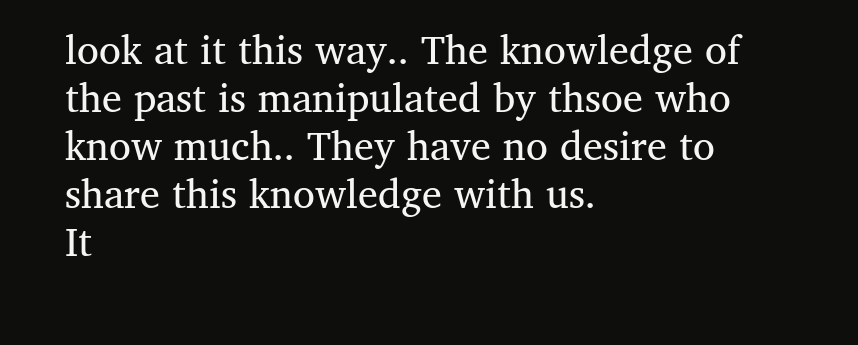look at it this way.. The knowledge of the past is manipulated by thsoe who know much.. They have no desire to share this knowledge with us.
It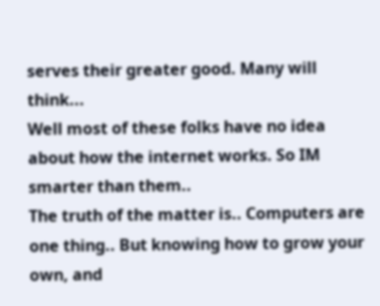serves their greater good. Many will think...
Well most of these folks have no idea about how the internet works. So IM smarter than them..
The truth of the matter is.. Computers are one thing.. But knowing how to grow your own, and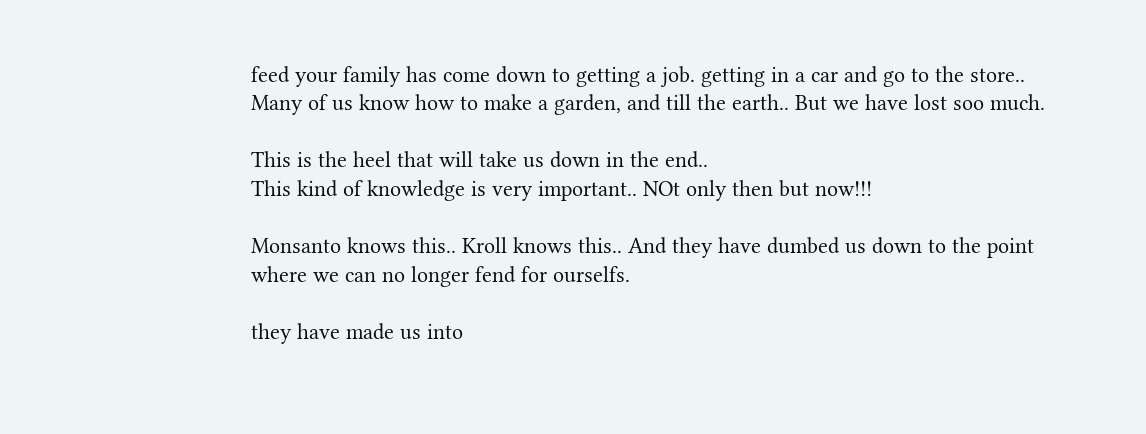feed your family has come down to getting a job. getting in a car and go to the store.. Many of us know how to make a garden, and till the earth.. But we have lost soo much.

This is the heel that will take us down in the end..
This kind of knowledge is very important.. NOt only then but now!!!

Monsanto knows this.. Kroll knows this.. And they have dumbed us down to the point where we can no longer fend for ourselfs.

they have made us into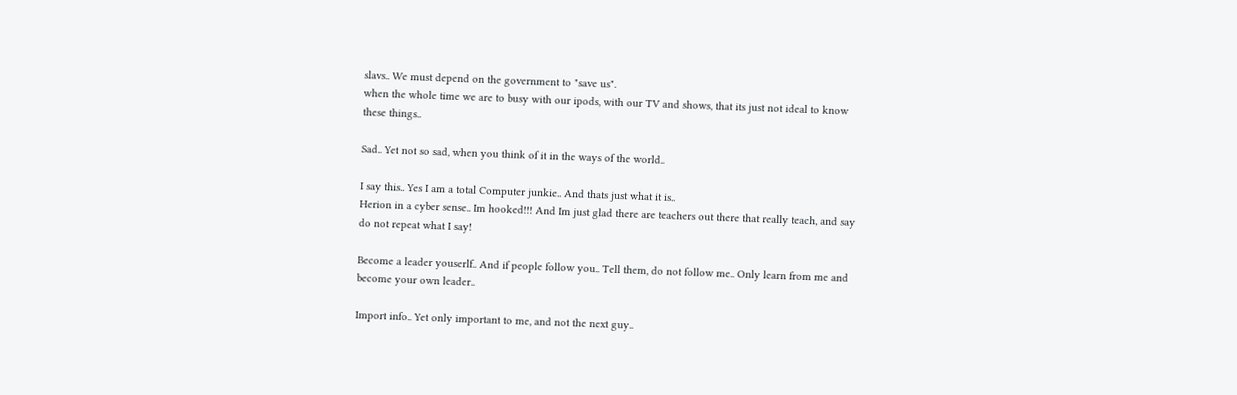slavs.. We must depend on the government to "save us".
when the whole time we are to busy with our ipods, with our TV and shows, that its just not ideal to know these things..

Sad.. Yet not so sad, when you think of it in the ways of the world..

I say this.. Yes I am a total Computer junkie.. And thats just what it is..
Herion in a cyber sense.. Im hooked!!! And Im just glad there are teachers out there that really teach, and say do not repeat what I say!

Become a leader youserlf.. And if people follow you.. Tell them, do not follow me.. Only learn from me and become your own leader..

Import info.. Yet only important to me, and not the next guy..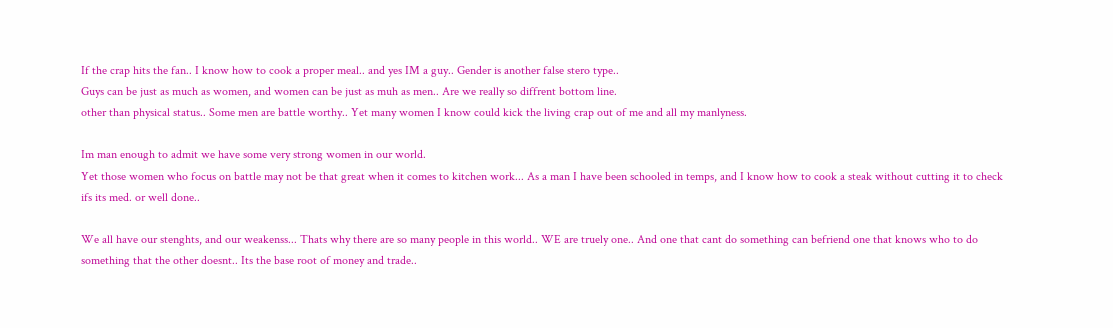If the crap hits the fan.. I know how to cook a proper meal.. and yes IM a guy.. Gender is another false stero type..
Guys can be just as much as women, and women can be just as muh as men.. Are we really so diffrent bottom line.
other than physical status.. Some men are battle worthy.. Yet many women I know could kick the living crap out of me and all my manlyness.

Im man enough to admit we have some very strong women in our world.
Yet those women who focus on battle may not be that great when it comes to kitchen work... As a man I have been schooled in temps, and I know how to cook a steak without cutting it to check ifs its med. or well done..

We all have our stenghts, and our weakenss... Thats why there are so many people in this world.. WE are truely one.. And one that cant do something can befriend one that knows who to do something that the other doesnt.. Its the base root of money and trade..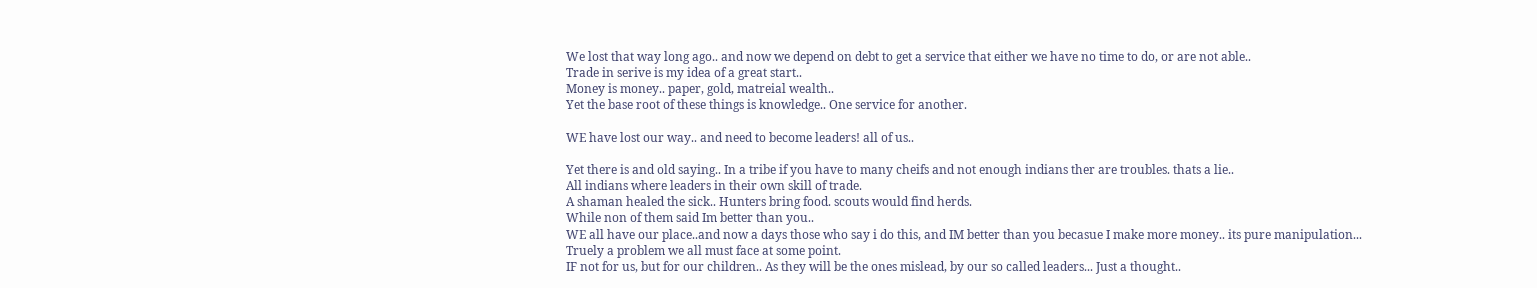We lost that way long ago.. and now we depend on debt to get a service that either we have no time to do, or are not able..
Trade in serive is my idea of a great start..
Money is money.. paper, gold, matreial wealth..
Yet the base root of these things is knowledge.. One service for another.

WE have lost our way.. and need to become leaders! all of us..

Yet there is and old saying.. In a tribe if you have to many cheifs and not enough indians ther are troubles. thats a lie..
All indians where leaders in their own skill of trade.
A shaman healed the sick.. Hunters bring food. scouts would find herds.
While non of them said Im better than you..
WE all have our place..and now a days those who say i do this, and IM better than you becasue I make more money.. its pure manipulation...
Truely a problem we all must face at some point.
IF not for us, but for our children.. As they will be the ones mislead, by our so called leaders... Just a thought..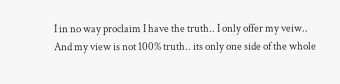I in no way proclaim I have the truth.. I only offer my veiw..
And my view is not 100% truth.. its only one side of the whole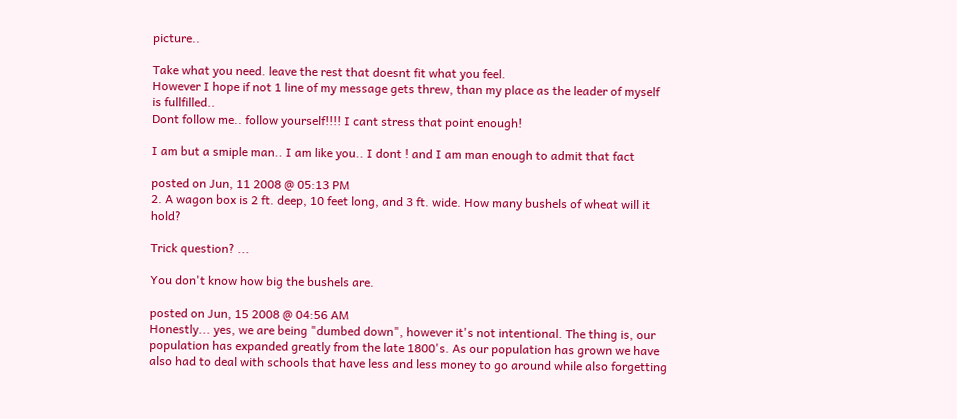picture..

Take what you need. leave the rest that doesnt fit what you feel.
However I hope if not 1 line of my message gets threw, than my place as the leader of myself is fullfilled..
Dont follow me.. follow yourself!!!! I cant stress that point enough!

I am but a smiple man.. I am like you.. I dont ! and I am man enough to admit that fact

posted on Jun, 11 2008 @ 05:13 PM
2. A wagon box is 2 ft. deep, 10 feet long, and 3 ft. wide. How many bushels of wheat will it hold?

Trick question? ...

You don't know how big the bushels are.

posted on Jun, 15 2008 @ 04:56 AM
Honestly... yes, we are being "dumbed down", however it's not intentional. The thing is, our population has expanded greatly from the late 1800's. As our population has grown we have also had to deal with schools that have less and less money to go around while also forgetting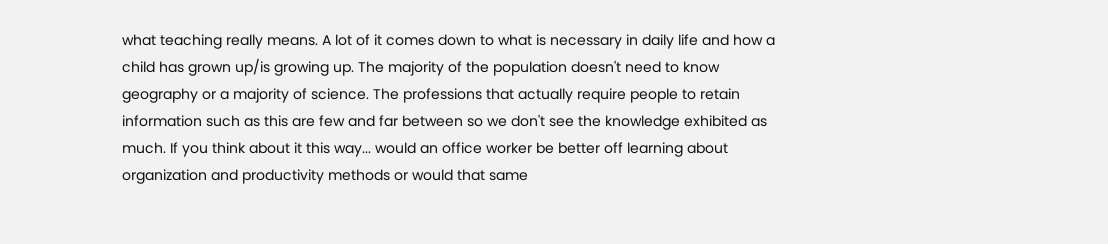what teaching really means. A lot of it comes down to what is necessary in daily life and how a child has grown up/is growing up. The majority of the population doesn't need to know geography or a majority of science. The professions that actually require people to retain information such as this are few and far between so we don't see the knowledge exhibited as much. If you think about it this way... would an office worker be better off learning about organization and productivity methods or would that same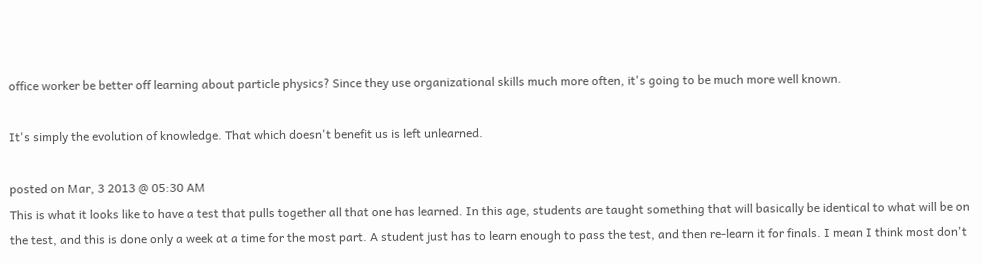office worker be better off learning about particle physics? Since they use organizational skills much more often, it's going to be much more well known.

It's simply the evolution of knowledge. That which doesn't benefit us is left unlearned.

posted on Mar, 3 2013 @ 05:30 AM
This is what it looks like to have a test that pulls together all that one has learned. In this age, students are taught something that will basically be identical to what will be on the test, and this is done only a week at a time for the most part. A student just has to learn enough to pass the test, and then re-learn it for finals. I mean I think most don't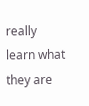really learn what they are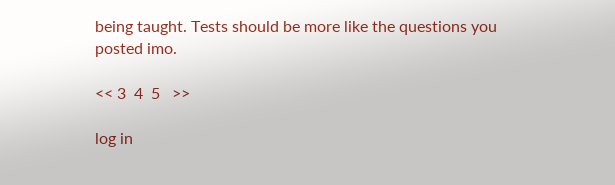being taught. Tests should be more like the questions you posted imo.

<< 3  4  5   >>

log in